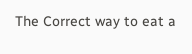The Correct way to eat a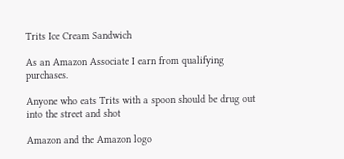Trits Ice Cream Sandwich

As an Amazon Associate I earn from qualifying purchases.

Anyone who eats Trits with a spoon should be drug out into the street and shot

Amazon and the Amazon logo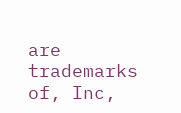are trademarks of, Inc,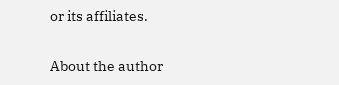or its affiliates.

About the author